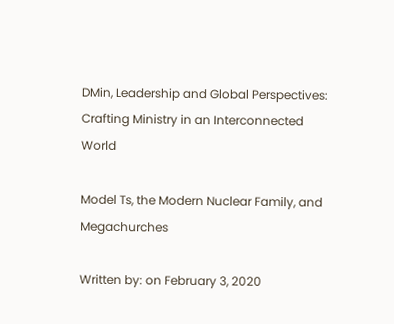DMin, Leadership and Global Perspectives: Crafting Ministry in an Interconnected World

Model Ts, the Modern Nuclear Family, and Megachurches

Written by: on February 3, 2020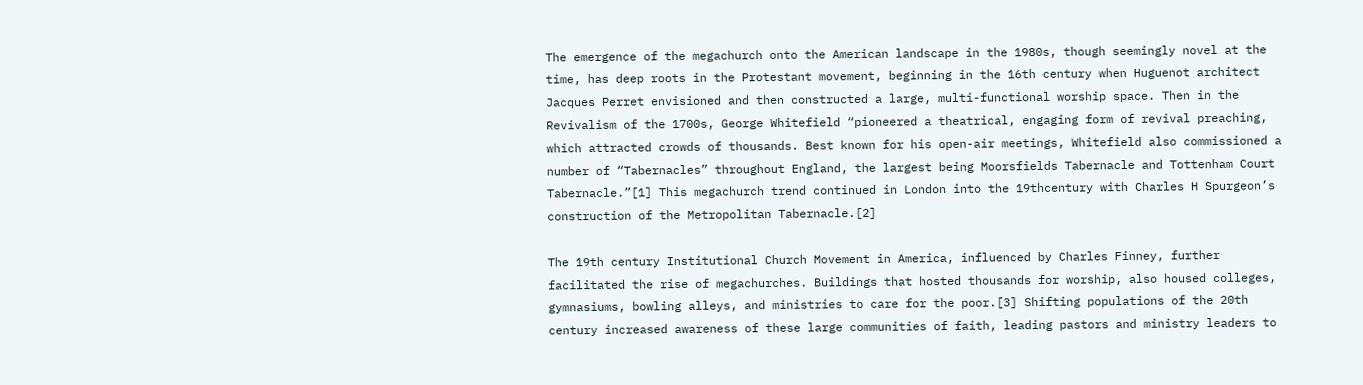The emergence of the megachurch onto the American landscape in the 1980s, though seemingly novel at the time, has deep roots in the Protestant movement, beginning in the 16th century when Huguenot architect Jacques Perret envisioned and then constructed a large, multi-functional worship space. Then in the Revivalism of the 1700s, George Whitefield “pioneered a theatrical, engaging form of revival preaching, which attracted crowds of thousands. Best known for his open-air meetings, Whitefield also commissioned a number of “Tabernacles” throughout England, the largest being Moorsfields Tabernacle and Tottenham Court Tabernacle.”[1] This megachurch trend continued in London into the 19thcentury with Charles H Spurgeon’s construction of the Metropolitan Tabernacle.[2]

The 19th century Institutional Church Movement in America, influenced by Charles Finney, further facilitated the rise of megachurches. Buildings that hosted thousands for worship, also housed colleges, gymnasiums, bowling alleys, and ministries to care for the poor.[3] Shifting populations of the 20th century increased awareness of these large communities of faith, leading pastors and ministry leaders to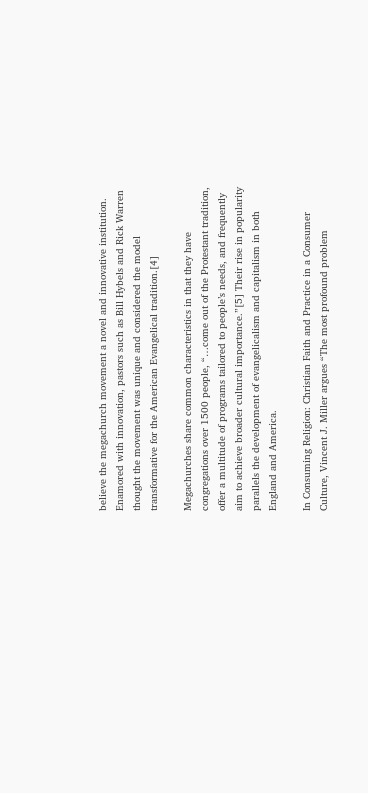believe the megachurch movement a novel and innovative institution. Enamored with innovation, pastors such as Bill Hybels and Rick Warren thought the movement was unique and considered the model transformative for the American Evangelical tradition.[4]

Megachurches share common characteristics in that they have congregations over 1500 people, “…come out of the Protestant tradition, offer a multitude of programs tailored to people’s needs, and frequently aim to achieve broader cultural importance.”[5] Their rise in popularity parallels the development of evangelicalism and capitalism in both England and America.

In Consuming Religion: Christian Faith and Practice in a Consumer Culture, Vincent J. Miller argues “The most profound problem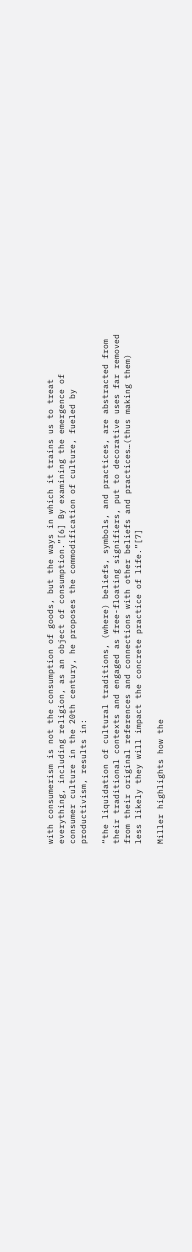with consumerism is not the consumption of goods, but the ways in which it trains us to treat everything, including religion, as an object of consumption.”[6] By examining the emergence of consumer culture in the 20th century, he proposes the commodification of culture, fueled by productivism, results in:

“the liquidation of cultural traditions, (where) beliefs, symbols, and practices, are abstracted from their traditional contexts and engaged as free-floating signifiers, put to decorative uses far removed from their original references and connections with other beliefs and practices…(thus making them) less likely they will impact the concrete practice of life.”[7]

Miller highlights how the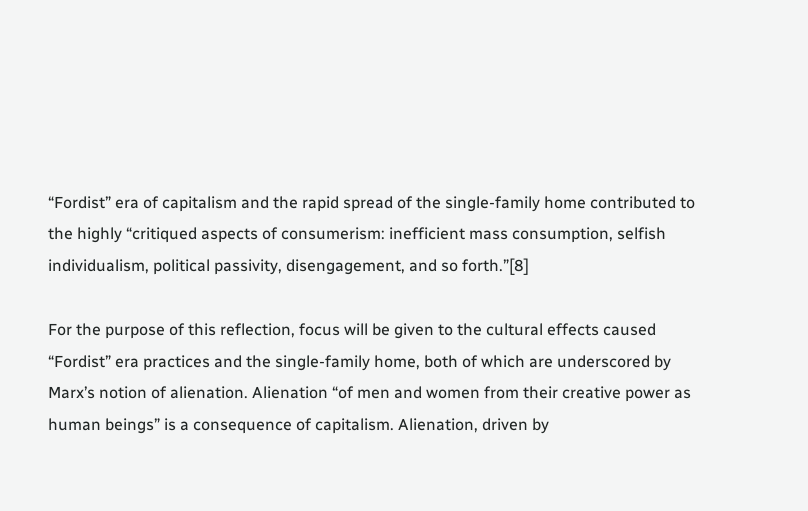“Fordist” era of capitalism and the rapid spread of the single-family home contributed to the highly “critiqued aspects of consumerism: inefficient mass consumption, selfish individualism, political passivity, disengagement, and so forth.”[8]

For the purpose of this reflection, focus will be given to the cultural effects caused “Fordist” era practices and the single-family home, both of which are underscored by Marx’s notion of alienation. Alienation “of men and women from their creative power as human beings” is a consequence of capitalism. Alienation, driven by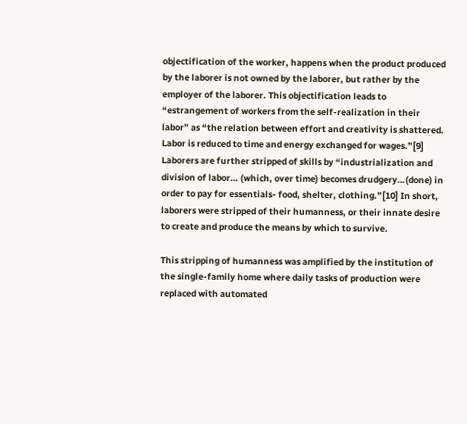objectification of the worker, happens when the product produced by the laborer is not owned by the laborer, but rather by the employer of the laborer. This objectification leads to “estrangement of workers from the self-realization in their labor” as “the relation between effort and creativity is shattered. Labor is reduced to time and energy exchanged for wages.”[9] Laborers are further stripped of skills by “industrialization and division of labor… (which, over time) becomes drudgery…(done) in order to pay for essentials- food, shelter, clothing.”[10] In short, laborers were stripped of their humanness, or their innate desire to create and produce the means by which to survive.

This stripping of humanness was amplified by the institution of the single-family home where daily tasks of production were replaced with automated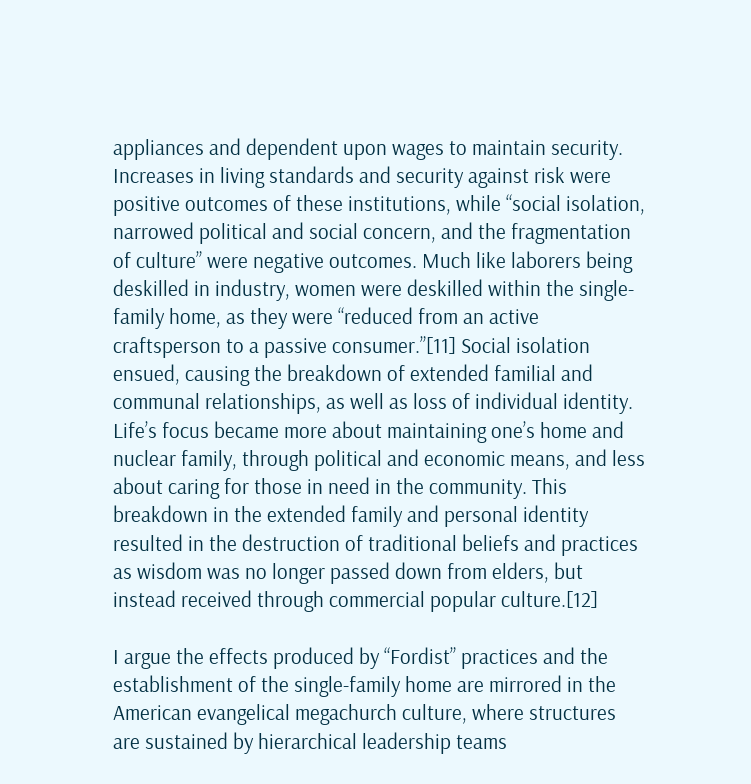appliances and dependent upon wages to maintain security. Increases in living standards and security against risk were positive outcomes of these institutions, while “social isolation, narrowed political and social concern, and the fragmentation of culture” were negative outcomes. Much like laborers being deskilled in industry, women were deskilled within the single-family home, as they were “reduced from an active craftsperson to a passive consumer.”[11] Social isolation ensued, causing the breakdown of extended familial and communal relationships, as well as loss of individual identity. Life’s focus became more about maintaining one’s home and nuclear family, through political and economic means, and less about caring for those in need in the community. This breakdown in the extended family and personal identity resulted in the destruction of traditional beliefs and practices as wisdom was no longer passed down from elders, but instead received through commercial popular culture.[12]

I argue the effects produced by “Fordist” practices and the establishment of the single-family home are mirrored in the American evangelical megachurch culture, where structures are sustained by hierarchical leadership teams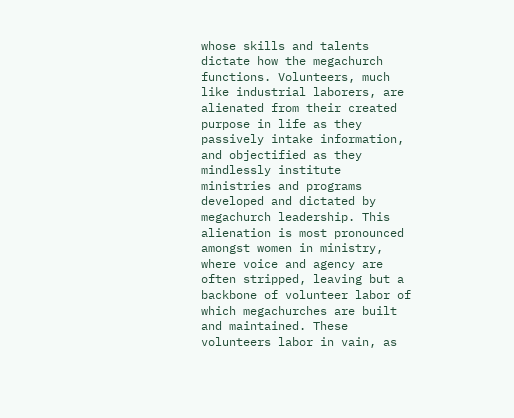whose skills and talents dictate how the megachurch functions. Volunteers, much like industrial laborers, are alienated from their created purpose in life as they passively intake information, and objectified as they mindlessly institute ministries and programs developed and dictated by megachurch leadership. This alienation is most pronounced amongst women in ministry, where voice and agency are often stripped, leaving but a backbone of volunteer labor of which megachurches are built and maintained. These volunteers labor in vain, as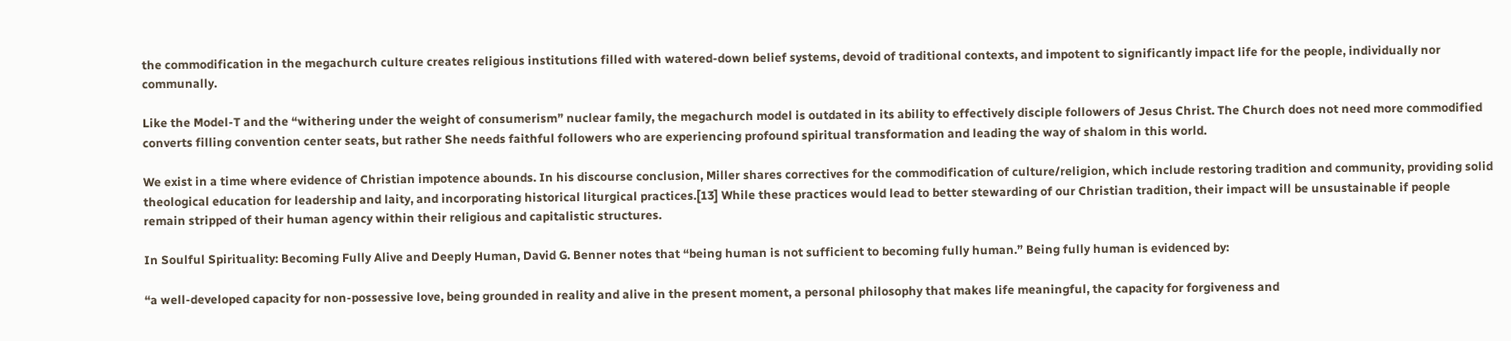the commodification in the megachurch culture creates religious institutions filled with watered-down belief systems, devoid of traditional contexts, and impotent to significantly impact life for the people, individually nor communally.

Like the Model-T and the “withering under the weight of consumerism” nuclear family, the megachurch model is outdated in its ability to effectively disciple followers of Jesus Christ. The Church does not need more commodified converts filling convention center seats, but rather She needs faithful followers who are experiencing profound spiritual transformation and leading the way of shalom in this world.

We exist in a time where evidence of Christian impotence abounds. In his discourse conclusion, Miller shares correctives for the commodification of culture/religion, which include restoring tradition and community, providing solid theological education for leadership and laity, and incorporating historical liturgical practices.[13] While these practices would lead to better stewarding of our Christian tradition, their impact will be unsustainable if people remain stripped of their human agency within their religious and capitalistic structures.

In Soulful Spirituality: Becoming Fully Alive and Deeply Human, David G. Benner notes that “being human is not sufficient to becoming fully human.” Being fully human is evidenced by:

“a well-developed capacity for non-possessive love, being grounded in reality and alive in the present moment, a personal philosophy that makes life meaningful, the capacity for forgiveness and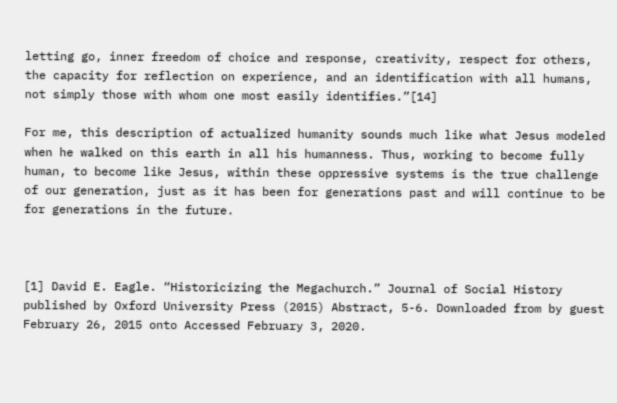letting go, inner freedom of choice and response, creativity, respect for others, the capacity for reflection on experience, and an identification with all humans, not simply those with whom one most easily identifies.”[14]

For me, this description of actualized humanity sounds much like what Jesus modeled when he walked on this earth in all his humanness. Thus, working to become fully human, to become like Jesus, within these oppressive systems is the true challenge of our generation, just as it has been for generations past and will continue to be for generations in the future.



[1] David E. Eagle. “Historicizing the Megachurch.” Journal of Social History published by Oxford University Press (2015) Abstract, 5-6. Downloaded from by guest February 26, 2015 onto Accessed February 3, 2020.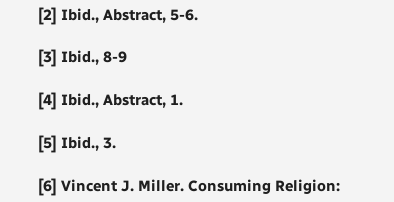[2] Ibid., Abstract, 5-6.

[3] Ibid., 8-9

[4] Ibid., Abstract, 1.

[5] Ibid., 3.

[6] Vincent J. Miller. Consuming Religion: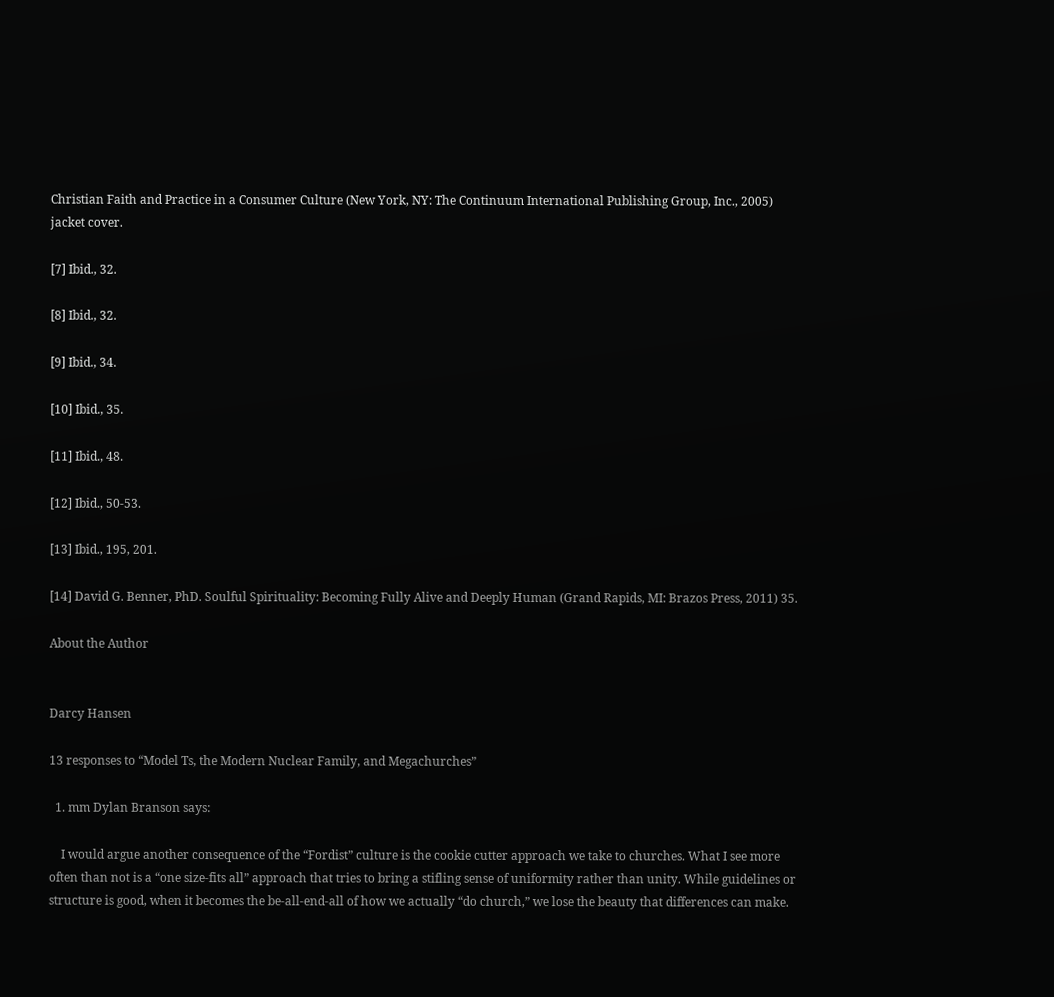Christian Faith and Practice in a Consumer Culture (New York, NY: The Continuum International Publishing Group, Inc., 2005) jacket cover.

[7] Ibid., 32.

[8] Ibid., 32.

[9] Ibid., 34.

[10] Ibid., 35.

[11] Ibid., 48.

[12] Ibid., 50-53.

[13] Ibid., 195, 201.

[14] David G. Benner, PhD. Soulful Spirituality: Becoming Fully Alive and Deeply Human (Grand Rapids, MI: Brazos Press, 2011) 35.

About the Author


Darcy Hansen

13 responses to “Model Ts, the Modern Nuclear Family, and Megachurches”

  1. mm Dylan Branson says:

    I would argue another consequence of the “Fordist” culture is the cookie cutter approach we take to churches. What I see more often than not is a “one size-fits all” approach that tries to bring a stifling sense of uniformity rather than unity. While guidelines or structure is good, when it becomes the be-all-end-all of how we actually “do church,” we lose the beauty that differences can make.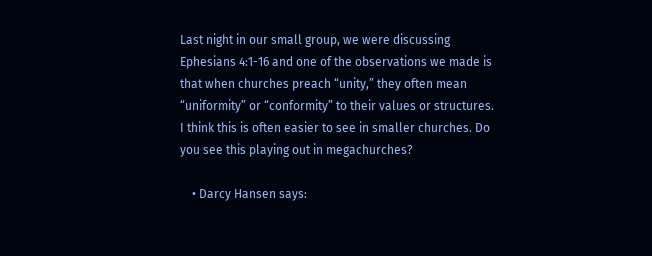Last night in our small group, we were discussing Ephesians 4:1-16 and one of the observations we made is that when churches preach “unity,” they often mean “uniformity” or “conformity” to their values or structures. I think this is often easier to see in smaller churches. Do you see this playing out in megachurches?

    • Darcy Hansen says: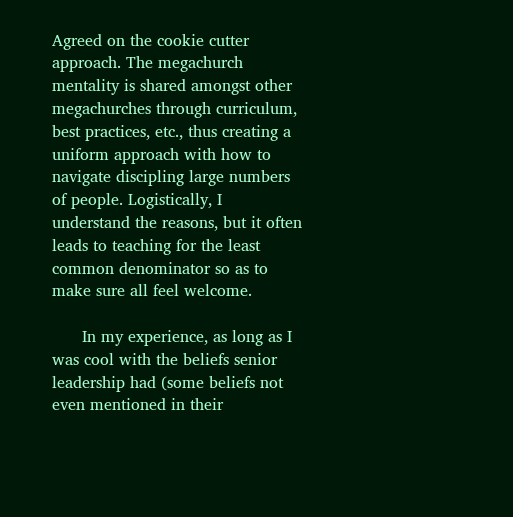Agreed on the cookie cutter approach. The megachurch mentality is shared amongst other megachurches through curriculum, best practices, etc., thus creating a uniform approach with how to navigate discipling large numbers of people. Logistically, I understand the reasons, but it often leads to teaching for the least common denominator so as to make sure all feel welcome.

      In my experience, as long as I was cool with the beliefs senior leadership had (some beliefs not even mentioned in their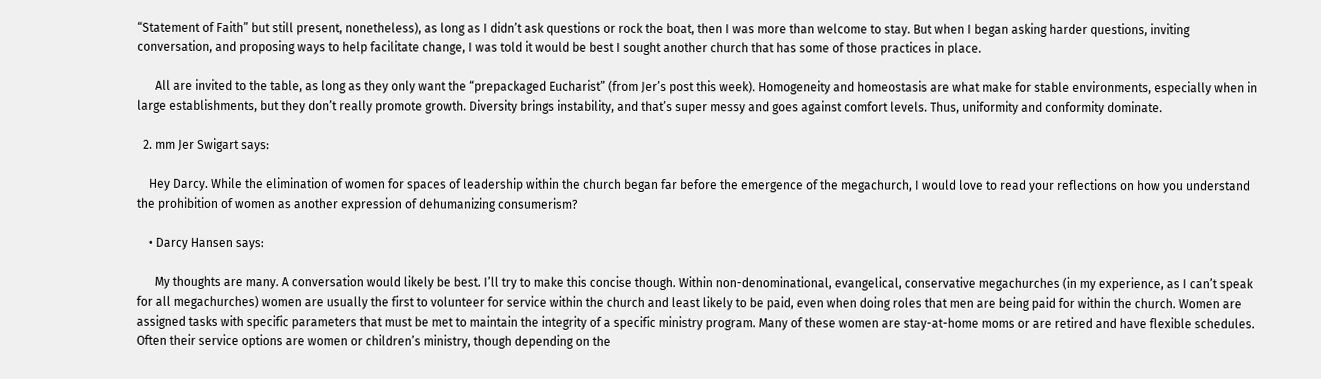“Statement of Faith” but still present, nonetheless), as long as I didn’t ask questions or rock the boat, then I was more than welcome to stay. But when I began asking harder questions, inviting conversation, and proposing ways to help facilitate change, I was told it would be best I sought another church that has some of those practices in place.

      All are invited to the table, as long as they only want the “prepackaged Eucharist” (from Jer’s post this week). Homogeneity and homeostasis are what make for stable environments, especially when in large establishments, but they don’t really promote growth. Diversity brings instability, and that’s super messy and goes against comfort levels. Thus, uniformity and conformity dominate.

  2. mm Jer Swigart says:

    Hey Darcy. While the elimination of women for spaces of leadership within the church began far before the emergence of the megachurch, I would love to read your reflections on how you understand the prohibition of women as another expression of dehumanizing consumerism?

    • Darcy Hansen says:

      My thoughts are many. A conversation would likely be best. I’ll try to make this concise though. Within non-denominational, evangelical, conservative megachurches (in my experience, as I can’t speak for all megachurches) women are usually the first to volunteer for service within the church and least likely to be paid, even when doing roles that men are being paid for within the church. Women are assigned tasks with specific parameters that must be met to maintain the integrity of a specific ministry program. Many of these women are stay-at-home moms or are retired and have flexible schedules. Often their service options are women or children’s ministry, though depending on the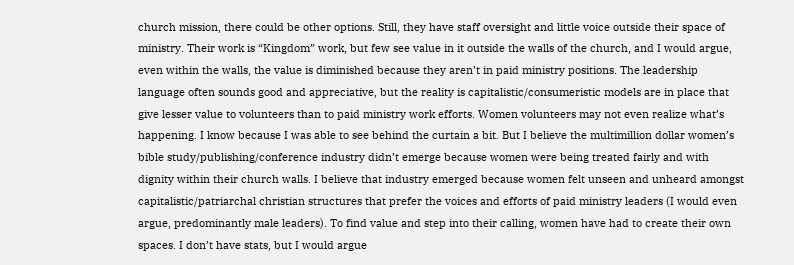church mission, there could be other options. Still, they have staff oversight and little voice outside their space of ministry. Their work is “Kingdom” work, but few see value in it outside the walls of the church, and I would argue, even within the walls, the value is diminished because they aren’t in paid ministry positions. The leadership language often sounds good and appreciative, but the reality is capitalistic/consumeristic models are in place that give lesser value to volunteers than to paid ministry work efforts. Women volunteers may not even realize what’s happening. I know because I was able to see behind the curtain a bit. But I believe the multimillion dollar women’s bible study/publishing/conference industry didn’t emerge because women were being treated fairly and with dignity within their church walls. I believe that industry emerged because women felt unseen and unheard amongst capitalistic/patriarchal christian structures that prefer the voices and efforts of paid ministry leaders (I would even argue, predominantly male leaders). To find value and step into their calling, women have had to create their own spaces. I don’t have stats, but I would argue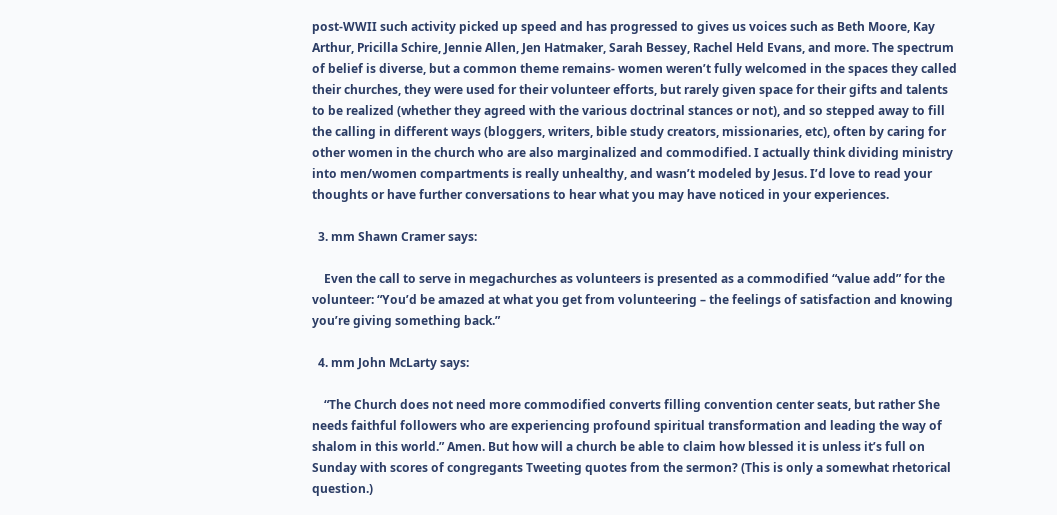post-WWII such activity picked up speed and has progressed to gives us voices such as Beth Moore, Kay Arthur, Pricilla Schire, Jennie Allen, Jen Hatmaker, Sarah Bessey, Rachel Held Evans, and more. The spectrum of belief is diverse, but a common theme remains- women weren’t fully welcomed in the spaces they called their churches, they were used for their volunteer efforts, but rarely given space for their gifts and talents to be realized (whether they agreed with the various doctrinal stances or not), and so stepped away to fill the calling in different ways (bloggers, writers, bible study creators, missionaries, etc), often by caring for other women in the church who are also marginalized and commodified. I actually think dividing ministry into men/women compartments is really unhealthy, and wasn’t modeled by Jesus. I’d love to read your thoughts or have further conversations to hear what you may have noticed in your experiences.

  3. mm Shawn Cramer says:

    Even the call to serve in megachurches as volunteers is presented as a commodified “value add” for the volunteer: “You’d be amazed at what you get from volunteering – the feelings of satisfaction and knowing you’re giving something back.”

  4. mm John McLarty says:

    “The Church does not need more commodified converts filling convention center seats, but rather She needs faithful followers who are experiencing profound spiritual transformation and leading the way of shalom in this world.” Amen. But how will a church be able to claim how blessed it is unless it’s full on Sunday with scores of congregants Tweeting quotes from the sermon? (This is only a somewhat rhetorical question.)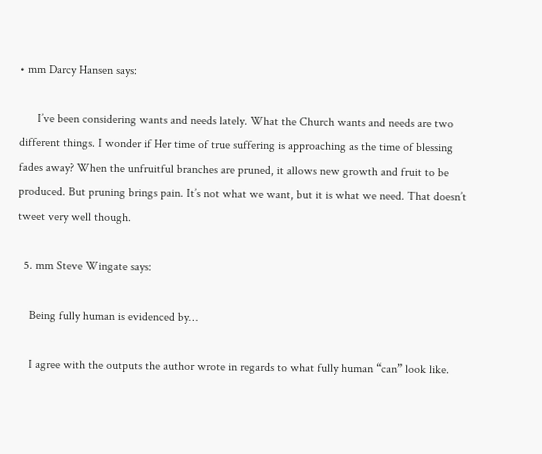• mm Darcy Hansen says:

      I’ve been considering wants and needs lately. What the Church wants and needs are two different things. I wonder if Her time of true suffering is approaching as the time of blessing fades away? When the unfruitful branches are pruned, it allows new growth and fruit to be produced. But pruning brings pain. It’s not what we want, but it is what we need. That doesn’t tweet very well though.

  5. mm Steve Wingate says:

    Being fully human is evidenced by…

    I agree with the outputs the author wrote in regards to what fully human “can” look like.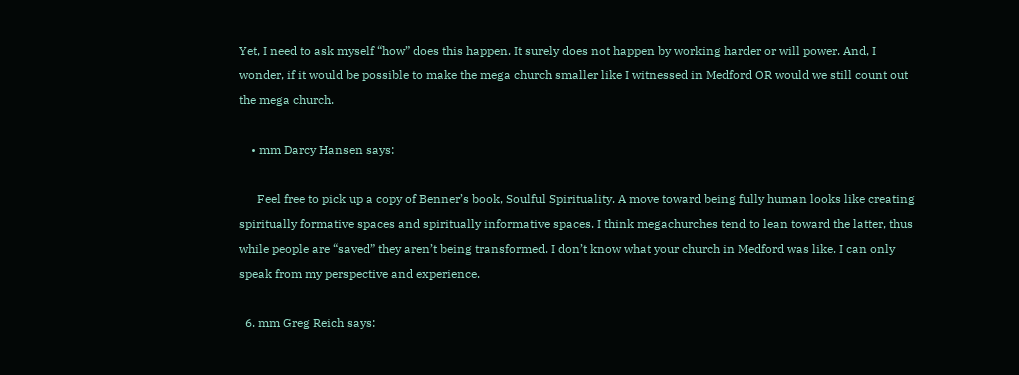Yet, I need to ask myself “how” does this happen. It surely does not happen by working harder or will power. And, I wonder, if it would be possible to make the mega church smaller like I witnessed in Medford OR would we still count out the mega church.

    • mm Darcy Hansen says:

      Feel free to pick up a copy of Benner’s book, Soulful Spirituality. A move toward being fully human looks like creating spiritually formative spaces and spiritually informative spaces. I think megachurches tend to lean toward the latter, thus while people are “saved” they aren’t being transformed. I don’t know what your church in Medford was like. I can only speak from my perspective and experience.

  6. mm Greg Reich says: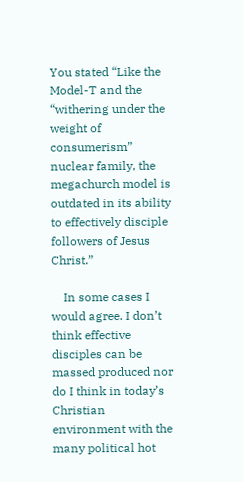You stated “Like the Model-T and the “withering under the weight of consumerism” nuclear family, the megachurch model is outdated in its ability to effectively disciple followers of Jesus Christ.”

    In some cases I would agree. I don’t think effective disciples can be massed produced nor do I think in today’s Christian environment with the many political hot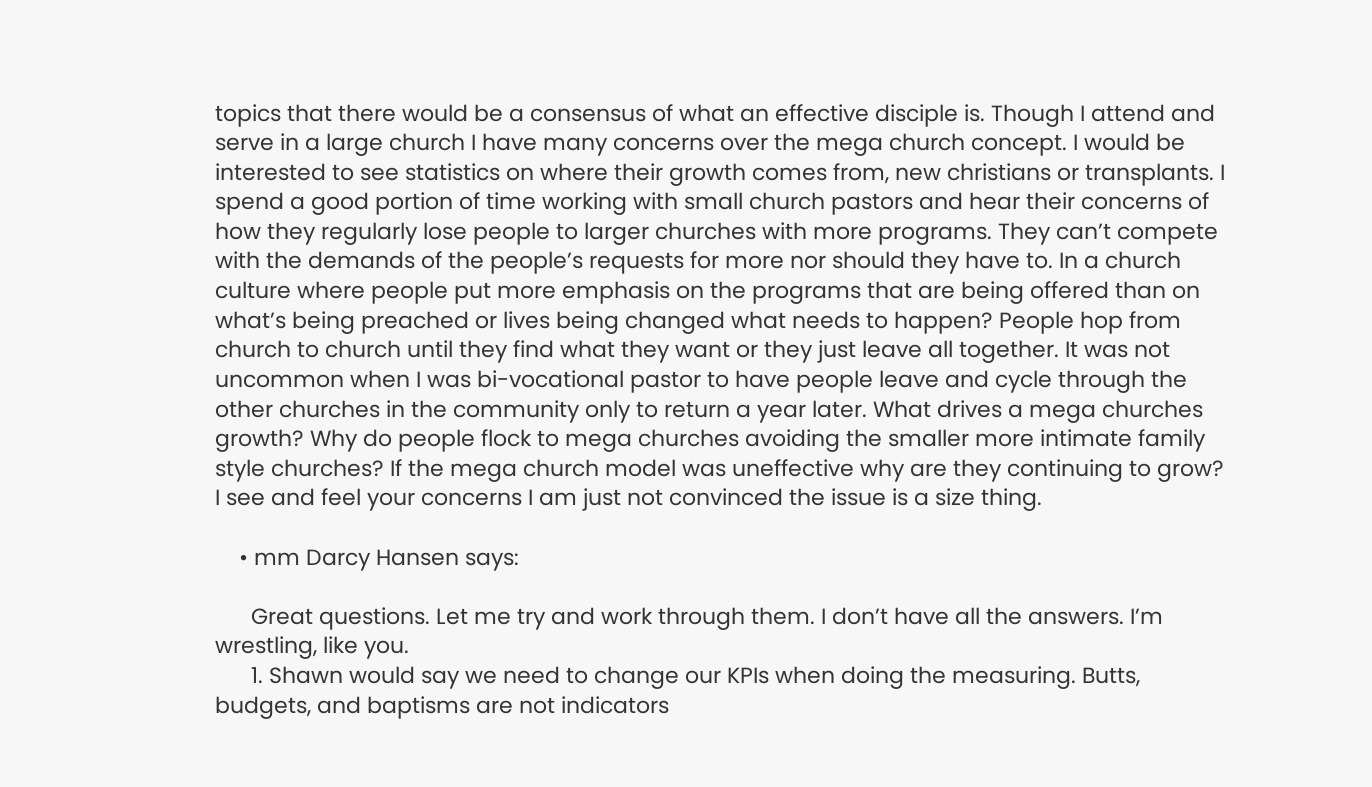topics that there would be a consensus of what an effective disciple is. Though I attend and serve in a large church I have many concerns over the mega church concept. I would be interested to see statistics on where their growth comes from, new christians or transplants. I spend a good portion of time working with small church pastors and hear their concerns of how they regularly lose people to larger churches with more programs. They can’t compete with the demands of the people’s requests for more nor should they have to. In a church culture where people put more emphasis on the programs that are being offered than on what’s being preached or lives being changed what needs to happen? People hop from church to church until they find what they want or they just leave all together. It was not uncommon when I was bi-vocational pastor to have people leave and cycle through the other churches in the community only to return a year later. What drives a mega churches growth? Why do people flock to mega churches avoiding the smaller more intimate family style churches? If the mega church model was uneffective why are they continuing to grow? I see and feel your concerns I am just not convinced the issue is a size thing.

    • mm Darcy Hansen says:

      Great questions. Let me try and work through them. I don’t have all the answers. I’m wrestling, like you.
      1. Shawn would say we need to change our KPIs when doing the measuring. Butts, budgets, and baptisms are not indicators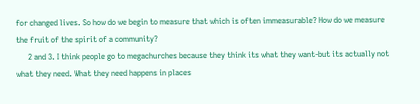for changed lives. So how do we begin to measure that which is often immeasurable? How do we measure the fruit of the spirit of a community?
      2 and 3. I think people go to megachurches because they think its what they want-but its actually not what they need. What they need happens in places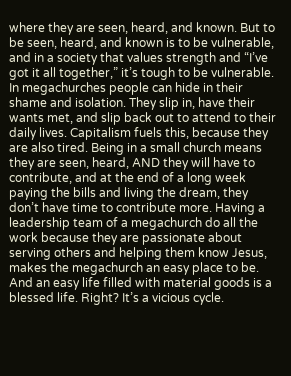where they are seen, heard, and known. But to be seen, heard, and known is to be vulnerable, and in a society that values strength and “I’ve got it all together,” it’s tough to be vulnerable. In megachurches people can hide in their shame and isolation. They slip in, have their wants met, and slip back out to attend to their daily lives. Capitalism fuels this, because they are also tired. Being in a small church means they are seen, heard, AND they will have to contribute, and at the end of a long week paying the bills and living the dream, they don’t have time to contribute more. Having a leadership team of a megachurch do all the work because they are passionate about serving others and helping them know Jesus, makes the megachurch an easy place to be. And an easy life filled with material goods is a blessed life. Right? It’s a vicious cycle.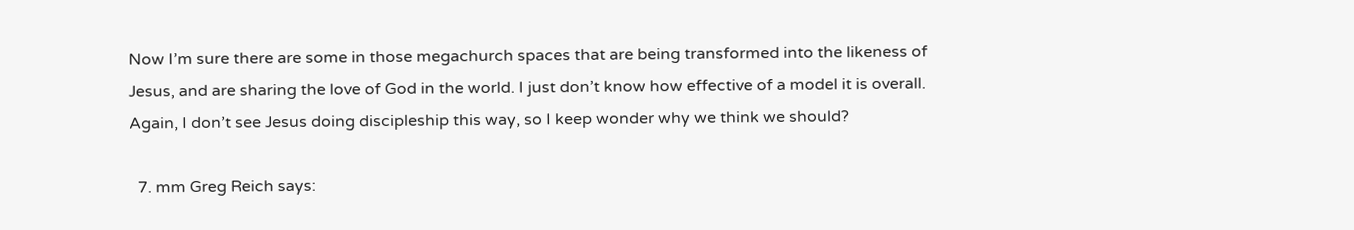Now I’m sure there are some in those megachurch spaces that are being transformed into the likeness of Jesus, and are sharing the love of God in the world. I just don’t know how effective of a model it is overall. Again, I don’t see Jesus doing discipleship this way, so I keep wonder why we think we should?

  7. mm Greg Reich says: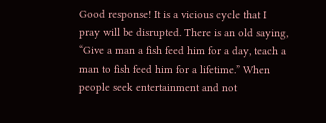Good response! It is a vicious cycle that I pray will be disrupted. There is an old saying, “Give a man a fish feed him for a day, teach a man to fish feed him for a lifetime.” When people seek entertainment and not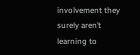involvement they surely aren’t learning to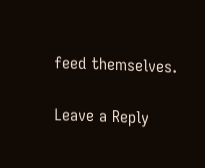feed themselves.

Leave a Reply